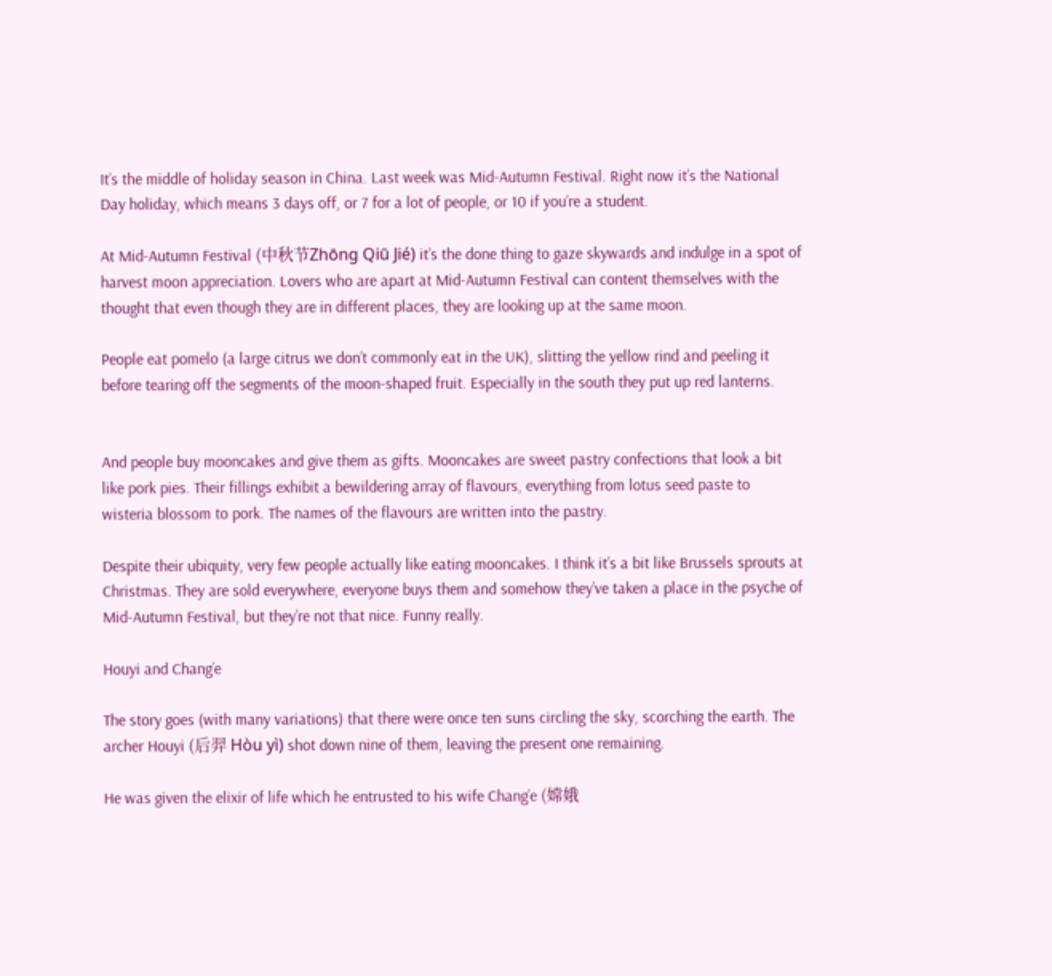It’s the middle of holiday season in China. Last week was Mid-Autumn Festival. Right now it’s the National Day holiday, which means 3 days off, or 7 for a lot of people, or 10 if you’re a student.

At Mid-Autumn Festival (中秋节Zhōng Qiū Jié) it’s the done thing to gaze skywards and indulge in a spot of harvest moon appreciation. Lovers who are apart at Mid-Autumn Festival can content themselves with the thought that even though they are in different places, they are looking up at the same moon.

People eat pomelo (a large citrus we don’t commonly eat in the UK), slitting the yellow rind and peeling it before tearing off the segments of the moon-shaped fruit. Especially in the south they put up red lanterns.


And people buy mooncakes and give them as gifts. Mooncakes are sweet pastry confections that look a bit like pork pies. Their fillings exhibit a bewildering array of flavours, everything from lotus seed paste to wisteria blossom to pork. The names of the flavours are written into the pastry.

Despite their ubiquity, very few people actually like eating mooncakes. I think it’s a bit like Brussels sprouts at Christmas. They are sold everywhere, everyone buys them and somehow they’ve taken a place in the psyche of Mid-Autumn Festival, but they’re not that nice. Funny really.

Houyi and Chang’e

The story goes (with many variations) that there were once ten suns circling the sky, scorching the earth. The archer Houyi (后羿 Hòu yì) shot down nine of them, leaving the present one remaining.

He was given the elixir of life which he entrusted to his wife Chang’e (嫦娥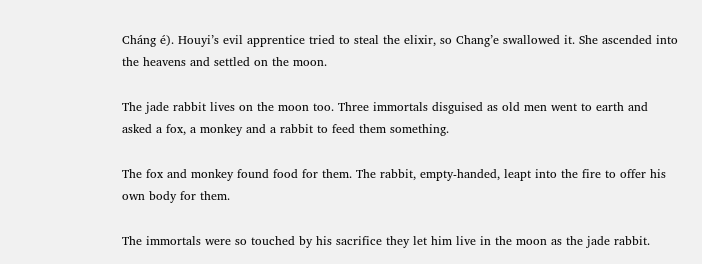Cháng é). Houyi’s evil apprentice tried to steal the elixir, so Chang’e swallowed it. She ascended into the heavens and settled on the moon.

The jade rabbit lives on the moon too. Three immortals disguised as old men went to earth and asked a fox, a monkey and a rabbit to feed them something.

The fox and monkey found food for them. The rabbit, empty-handed, leapt into the fire to offer his own body for them.

The immortals were so touched by his sacrifice they let him live in the moon as the jade rabbit.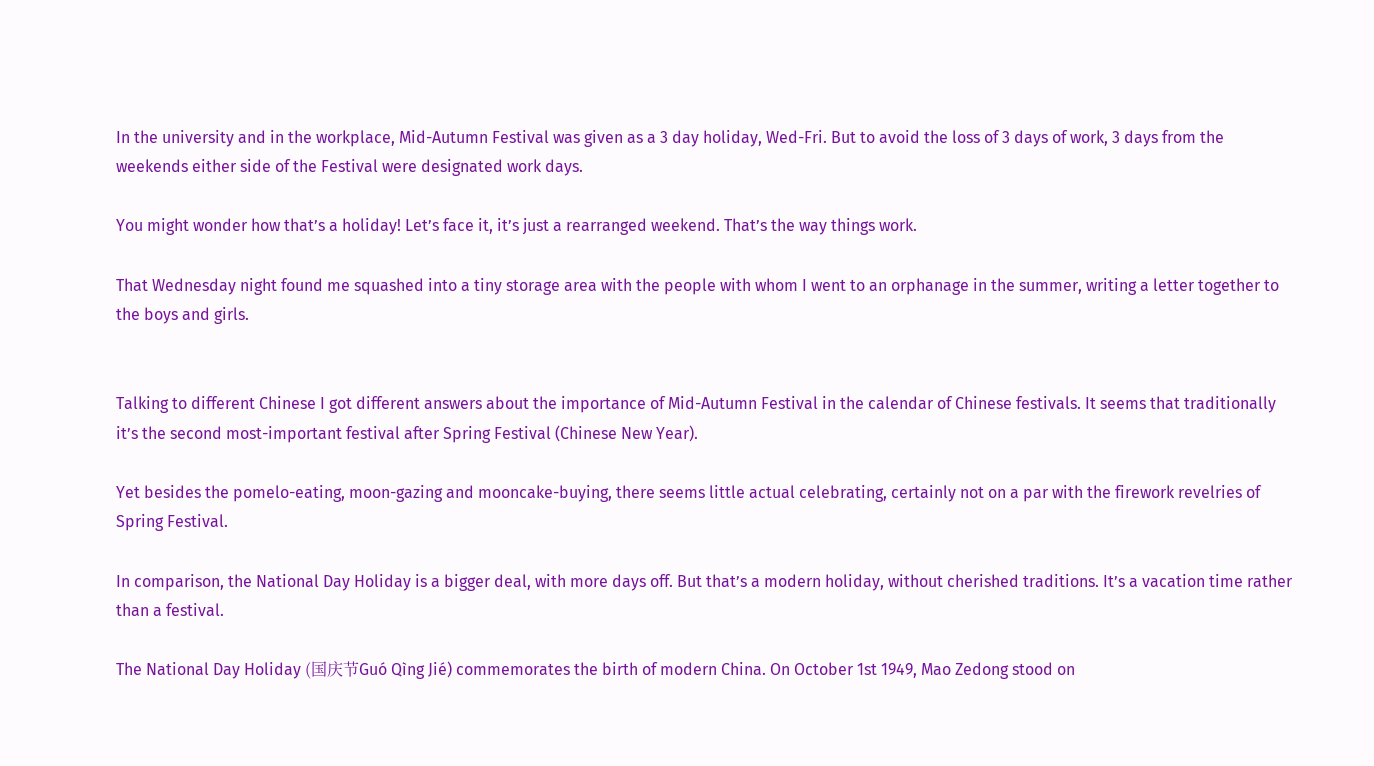In the university and in the workplace, Mid-Autumn Festival was given as a 3 day holiday, Wed-Fri. But to avoid the loss of 3 days of work, 3 days from the weekends either side of the Festival were designated work days.

You might wonder how that’s a holiday! Let’s face it, it’s just a rearranged weekend. That’s the way things work.

That Wednesday night found me squashed into a tiny storage area with the people with whom I went to an orphanage in the summer, writing a letter together to the boys and girls.


Talking to different Chinese I got different answers about the importance of Mid-Autumn Festival in the calendar of Chinese festivals. It seems that traditionally it’s the second most-important festival after Spring Festival (Chinese New Year).

Yet besides the pomelo-eating, moon-gazing and mooncake-buying, there seems little actual celebrating, certainly not on a par with the firework revelries of Spring Festival.

In comparison, the National Day Holiday is a bigger deal, with more days off. But that’s a modern holiday, without cherished traditions. It’s a vacation time rather than a festival.

The National Day Holiday (国庆节Guó Qìng Jié) commemorates the birth of modern China. On October 1st 1949, Mao Zedong stood on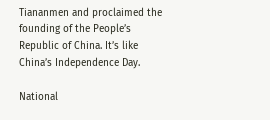Tiananmen and proclaimed the founding of the People’s Republic of China. It’s like China’s Independence Day.

National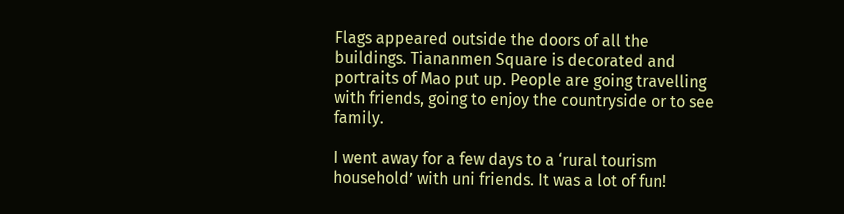Flags appeared outside the doors of all the buildings. Tiananmen Square is decorated and portraits of Mao put up. People are going travelling with friends, going to enjoy the countryside or to see family.

I went away for a few days to a ‘rural tourism household’ with uni friends. It was a lot of fun!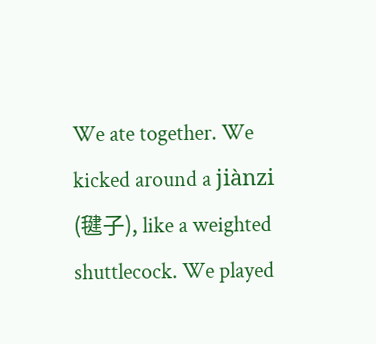We ate together. We kicked around a jiànzi (毽子), like a weighted shuttlecock. We played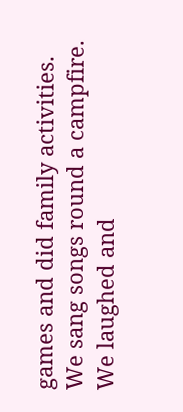games and did family activities. We sang songs round a campfire. We laughed and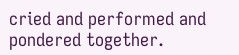cried and performed and pondered together.